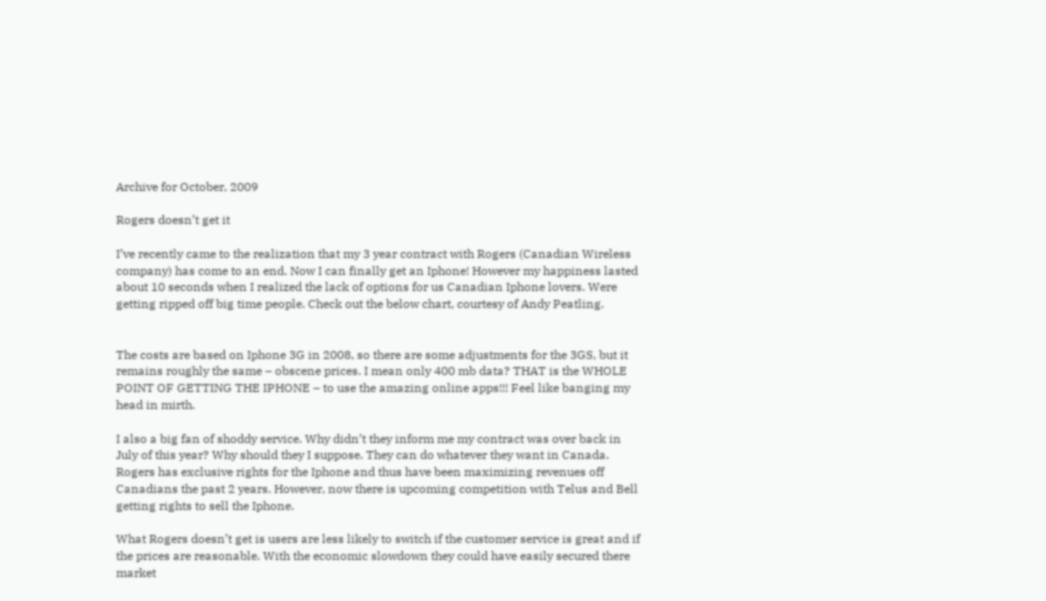Archive for October, 2009

Rogers doesn’t get it

I’ve recently came to the realization that my 3 year contract with Rogers (Canadian Wireless company) has come to an end. Now I can finally get an Iphone! However my happiness lasted about 10 seconds when I realized the lack of options for us Canadian Iphone lovers. Were getting ripped off big time people. Check out the below chart, courtesy of Andy Peatling.


The costs are based on Iphone 3G in 2008, so there are some adjustments for the 3GS, but it remains roughly the same – obscene prices. I mean only 400 mb data? THAT is the WHOLE POINT OF GETTING THE IPHONE – to use the amazing online apps!!! Feel like banging my head in mirth.

I also a big fan of shoddy service. Why didn’t they inform me my contract was over back in July of this year? Why should they I suppose. They can do whatever they want in Canada. Rogers has exclusive rights for the Iphone and thus have been maximizing revenues off Canadians the past 2 years. However, now there is upcoming competition with Telus and Bell getting rights to sell the Iphone.

What Rogers doesn’t get is users are less likely to switch if the customer service is great and if the prices are reasonable. With the economic slowdown they could have easily secured there market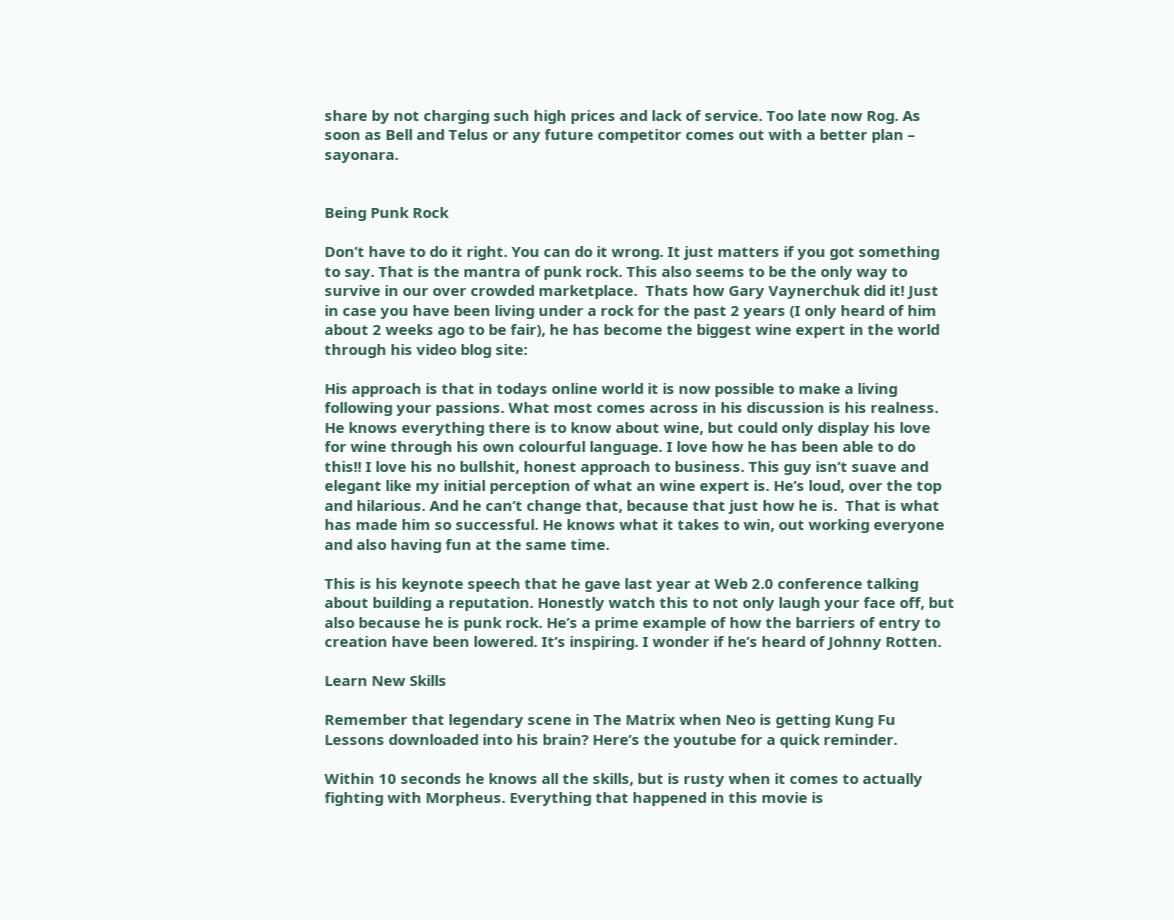share by not charging such high prices and lack of service. Too late now Rog. As soon as Bell and Telus or any future competitor comes out with a better plan – sayonara.


Being Punk Rock

Don’t have to do it right. You can do it wrong. It just matters if you got something to say. That is the mantra of punk rock. This also seems to be the only way to survive in our over crowded marketplace.  Thats how Gary Vaynerchuk did it! Just in case you have been living under a rock for the past 2 years (I only heard of him about 2 weeks ago to be fair), he has become the biggest wine expert in the world through his video blog site:

His approach is that in todays online world it is now possible to make a living following your passions. What most comes across in his discussion is his realness. He knows everything there is to know about wine, but could only display his love for wine through his own colourful language. I love how he has been able to do this!! I love his no bullshit, honest approach to business. This guy isn’t suave and elegant like my initial perception of what an wine expert is. He’s loud, over the top and hilarious. And he can’t change that, because that just how he is.  That is what has made him so successful. He knows what it takes to win, out working everyone and also having fun at the same time.

This is his keynote speech that he gave last year at Web 2.0 conference talking about building a reputation. Honestly watch this to not only laugh your face off, but also because he is punk rock. He’s a prime example of how the barriers of entry to creation have been lowered. It’s inspiring. I wonder if he’s heard of Johnny Rotten.

Learn New Skills

Remember that legendary scene in The Matrix when Neo is getting Kung Fu Lessons downloaded into his brain? Here’s the youtube for a quick reminder.

Within 10 seconds he knows all the skills, but is rusty when it comes to actually fighting with Morpheus. Everything that happened in this movie is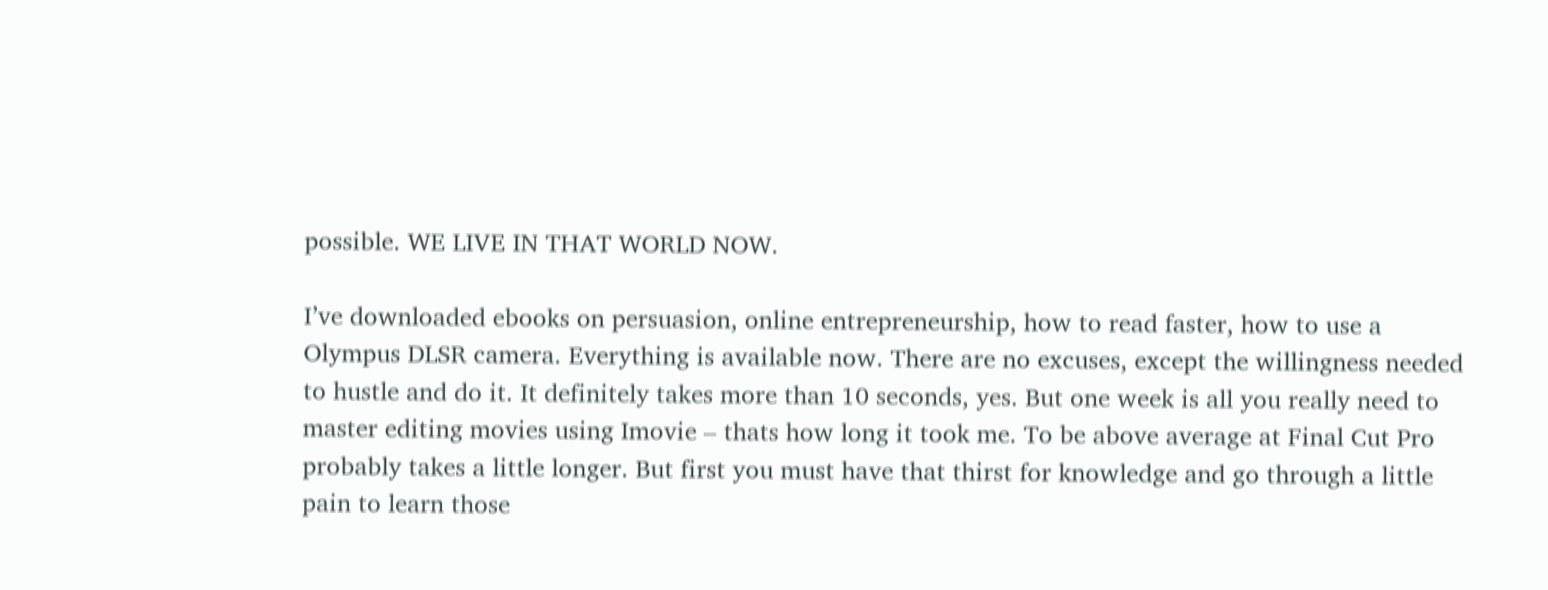possible. WE LIVE IN THAT WORLD NOW.

I’ve downloaded ebooks on persuasion, online entrepreneurship, how to read faster, how to use a Olympus DLSR camera. Everything is available now. There are no excuses, except the willingness needed to hustle and do it. It definitely takes more than 10 seconds, yes. But one week is all you really need to master editing movies using Imovie – thats how long it took me. To be above average at Final Cut Pro probably takes a little longer. But first you must have that thirst for knowledge and go through a little pain to learn those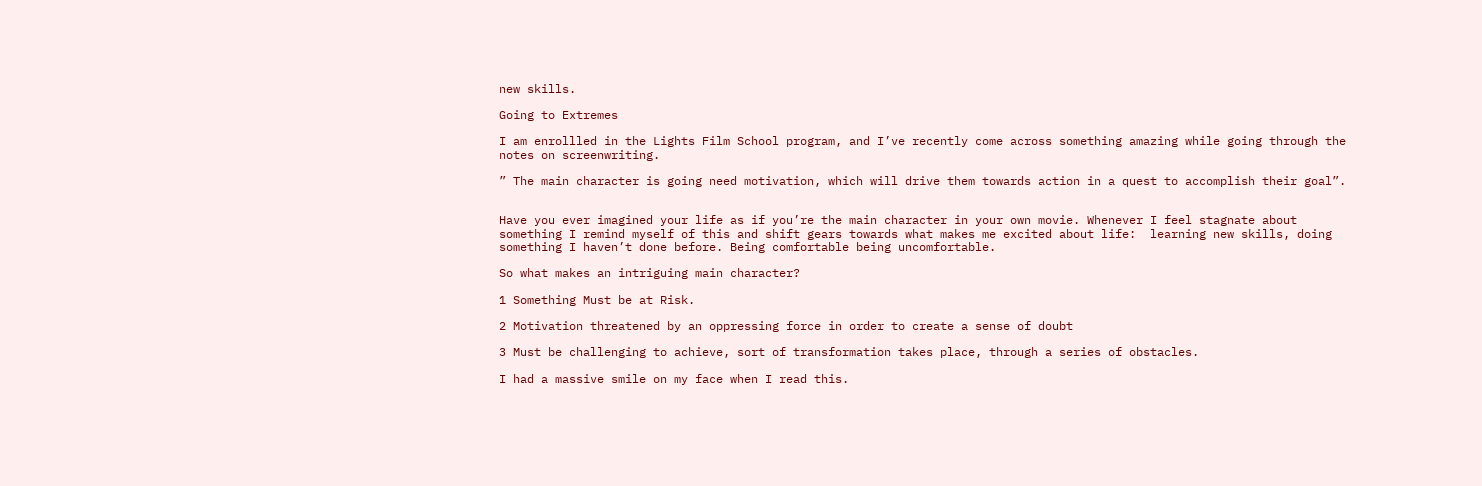new skills.

Going to Extremes

I am enrollled in the Lights Film School program, and I’ve recently come across something amazing while going through the notes on screenwriting.

” The main character is going need motivation, which will drive them towards action in a quest to accomplish their goal”.


Have you ever imagined your life as if you’re the main character in your own movie. Whenever I feel stagnate about something I remind myself of this and shift gears towards what makes me excited about life:  learning new skills, doing something I haven’t done before. Being comfortable being uncomfortable.

So what makes an intriguing main character?

1 Something Must be at Risk.

2 Motivation threatened by an oppressing force in order to create a sense of doubt

3 Must be challenging to achieve, sort of transformation takes place, through a series of obstacles.

I had a massive smile on my face when I read this.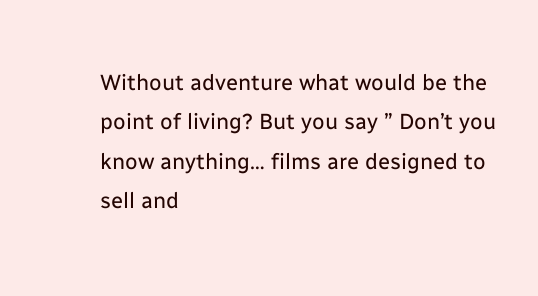Without adventure what would be the point of living? But you say ” Don’t you know anything… films are designed to sell and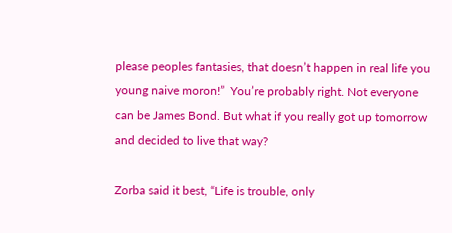please peoples fantasies, that doesn’t happen in real life you young naive moron!”  You’re probably right. Not everyone can be James Bond. But what if you really got up tomorrow and decided to live that way?

Zorba said it best, “Life is trouble, only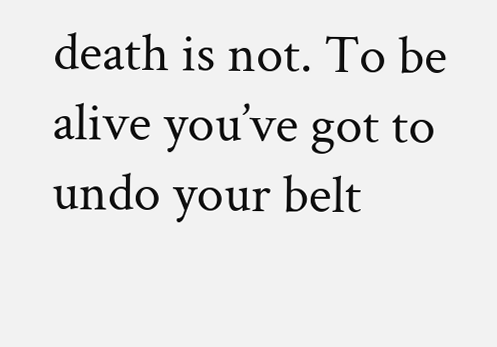death is not. To be alive you’ve got to undo your belt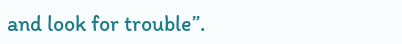and look for trouble”.